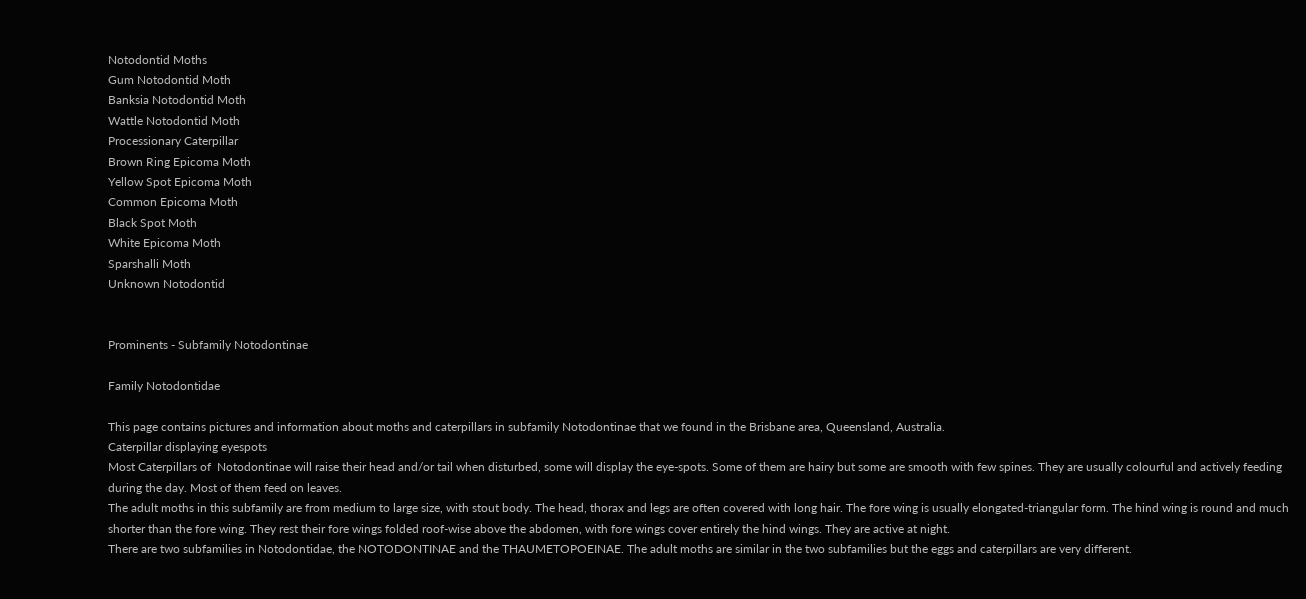Notodontid Moths
Gum Notodontid Moth
Banksia Notodontid Moth
Wattle Notodontid Moth
Processionary Caterpillar
Brown Ring Epicoma Moth
Yellow Spot Epicoma Moth
Common Epicoma Moth
Black Spot Moth
White Epicoma Moth
Sparshalli Moth
Unknown Notodontid


Prominents - Subfamily Notodontinae

Family Notodontidae

This page contains pictures and information about moths and caterpillars in subfamily Notodontinae that we found in the Brisbane area, Queensland, Australia.
Caterpillar displaying eyespots
Most Caterpillars of  Notodontinae will raise their head and/or tail when disturbed, some will display the eye-spots. Some of them are hairy but some are smooth with few spines. They are usually colourful and actively feeding during the day. Most of them feed on leaves.
The adult moths in this subfamily are from medium to large size, with stout body. The head, thorax and legs are often covered with long hair. The fore wing is usually elongated-triangular form. The hind wing is round and much shorter than the fore wing. They rest their fore wings folded roof-wise above the abdomen, with fore wings cover entirely the hind wings. They are active at night.
There are two subfamilies in Notodontidae, the NOTODONTINAE and the THAUMETOPOEINAE. The adult moths are similar in the two subfamilies but the eggs and caterpillars are very different.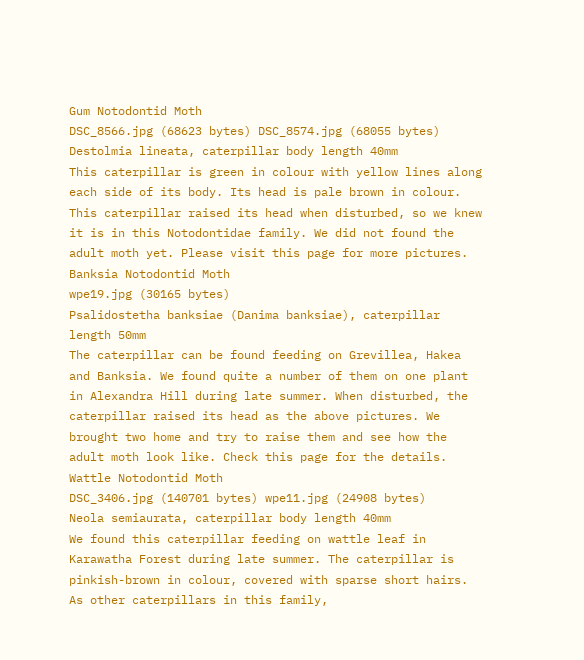Gum Notodontid Moth
DSC_8566.jpg (68623 bytes) DSC_8574.jpg (68055 bytes)
Destolmia lineata, caterpillar body length 40mm
This caterpillar is green in colour with yellow lines along each side of its body. Its head is pale brown in colour. This caterpillar raised its head when disturbed, so we knew it is in this Notodontidae family. We did not found the adult moth yet. Please visit this page for more pictures.
Banksia Notodontid Moth
wpe19.jpg (30165 bytes)
Psalidostetha banksiae (Danima banksiae), caterpillar length 50mm
The caterpillar can be found feeding on Grevillea, Hakea and Banksia. We found quite a number of them on one plant in Alexandra Hill during late summer. When disturbed, the caterpillar raised its head as the above pictures. We brought two home and try to raise them and see how the adult moth look like. Check this page for the details.
Wattle Notodontid Moth
DSC_3406.jpg (140701 bytes) wpe11.jpg (24908 bytes)
Neola semiaurata, caterpillar body length 40mm
We found this caterpillar feeding on wattle leaf in Karawatha Forest during late summer. The caterpillar is pinkish-brown in colour, covered with sparse short hairs. As other caterpillars in this family,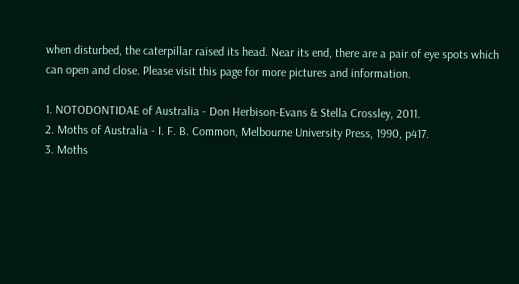when disturbed, the caterpillar raised its head. Near its end, there are a pair of eye spots which can open and close. Please visit this page for more pictures and information.

1. NOTODONTIDAE of Australia - Don Herbison-Evans & Stella Crossley, 2011.
2. Moths of Australia - I. F. B. Common, Melbourne University Press, 1990, p417.
3. Moths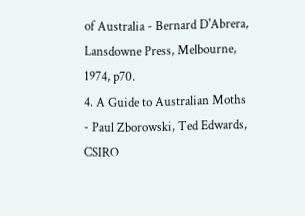of Australia - Bernard D'Abrera, Lansdowne Press, Melbourne, 1974, p70.
4. A Guide to Australian Moths - Paul Zborowski, Ted Edwards, CSIRO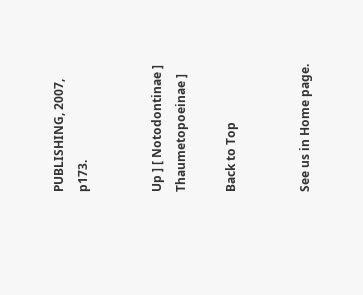PUBLISHING, 2007, p173.


Up ] [ Notodontinae ] Thaumetopoeinae ]

Back to Top


See us in Home page.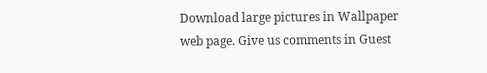Download large pictures in Wallpaper web page. Give us comments in Guest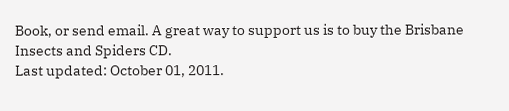Book, or send email. A great way to support us is to buy the Brisbane Insects and Spiders CD.
Last updated: October 01, 2011.